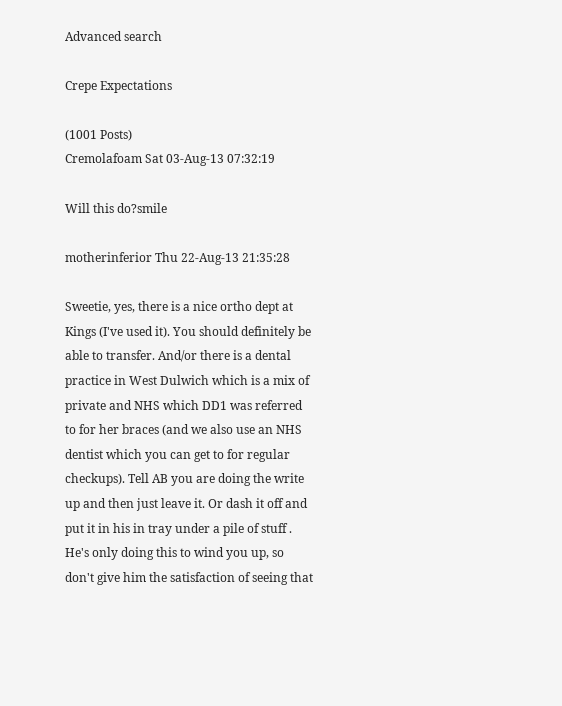Advanced search

Crepe Expectations

(1001 Posts)
Cremolafoam Sat 03-Aug-13 07:32:19

Will this do?smile

motherinferior Thu 22-Aug-13 21:35:28

Sweetie, yes, there is a nice ortho dept at Kings (I've used it). You should definitely be able to transfer. And/or there is a dental practice in West Dulwich which is a mix of private and NHS which DD1 was referred to for her braces (and we also use an NHS dentist which you can get to for regular checkups). Tell AB you are doing the write up and then just leave it. Or dash it off and put it in his in tray under a pile of stuff . He's only doing this to wind you up, so don't give him the satisfaction of seeing that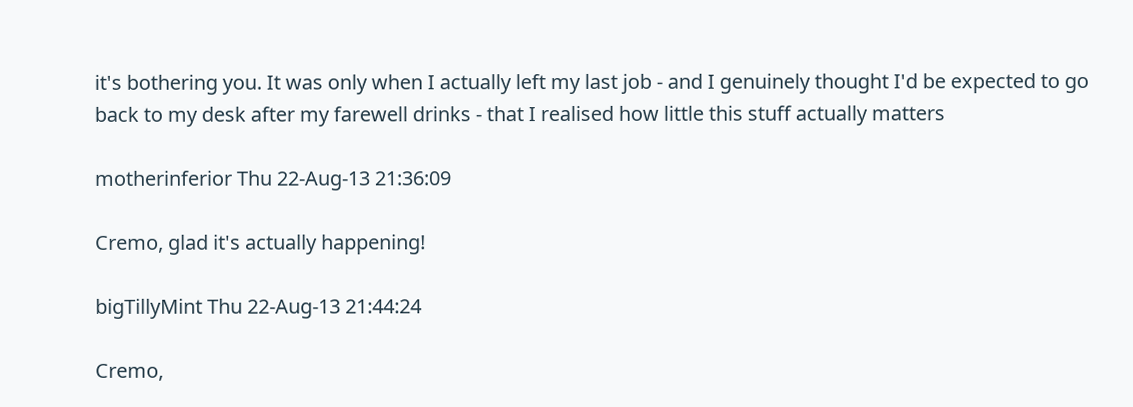it's bothering you. It was only when I actually left my last job - and I genuinely thought I'd be expected to go back to my desk after my farewell drinks - that I realised how little this stuff actually matters

motherinferior Thu 22-Aug-13 21:36:09

Cremo, glad it's actually happening!

bigTillyMint Thu 22-Aug-13 21:44:24

Cremo,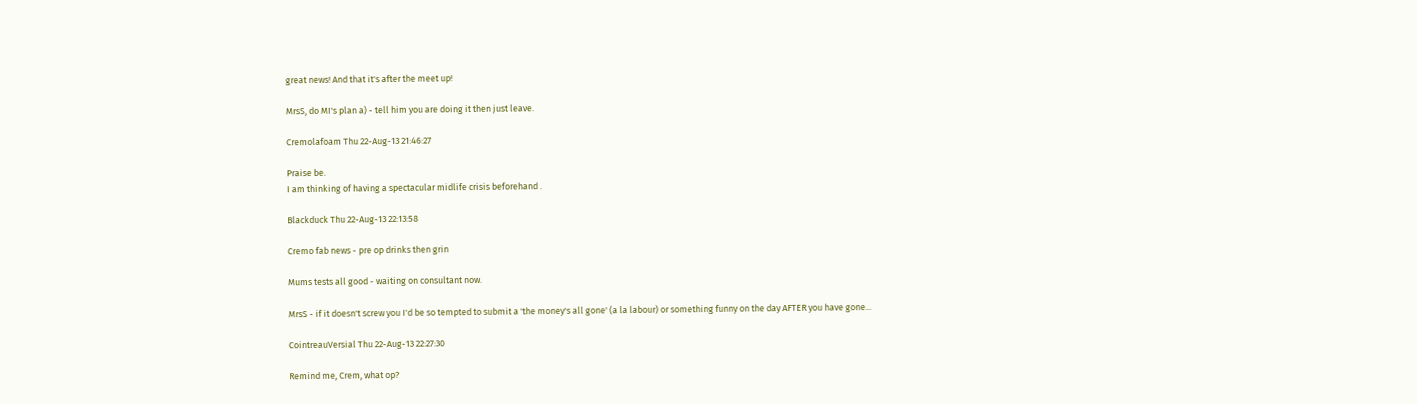great news! And that it's after the meet up!

MrsS, do MI's plan a) - tell him you are doing it then just leave.

Cremolafoam Thu 22-Aug-13 21:46:27

Praise be.
I am thinking of having a spectacular midlife crisis beforehand .

Blackduck Thu 22-Aug-13 22:13:58

Cremo fab news - pre op drinks then grin

Mums tests all good - waiting on consultant now.

MrsS - if it doesn't screw you I'd be so tempted to submit a 'the money's all gone' (a la labour) or something funny on the day AFTER you have gone...

CointreauVersial Thu 22-Aug-13 22:27:30

Remind me, Crem, what op?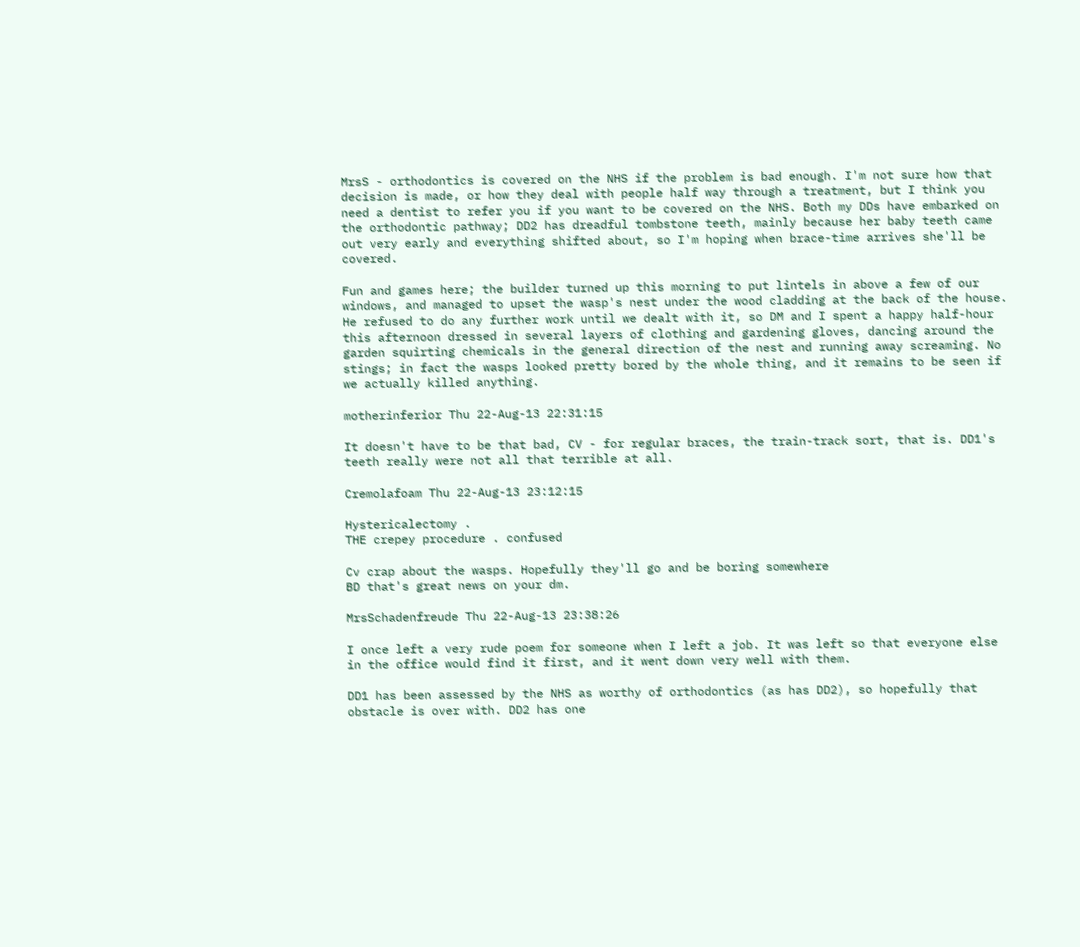MrsS - orthodontics is covered on the NHS if the problem is bad enough. I'm not sure how that decision is made, or how they deal with people half way through a treatment, but I think you need a dentist to refer you if you want to be covered on the NHS. Both my DDs have embarked on the orthodontic pathway; DD2 has dreadful tombstone teeth, mainly because her baby teeth came out very early and everything shifted about, so I'm hoping when brace-time arrives she'll be covered.

Fun and games here; the builder turned up this morning to put lintels in above a few of our windows, and managed to upset the wasp's nest under the wood cladding at the back of the house. He refused to do any further work until we dealt with it, so DM and I spent a happy half-hour this afternoon dressed in several layers of clothing and gardening gloves, dancing around the garden squirting chemicals in the general direction of the nest and running away screaming. No stings; in fact the wasps looked pretty bored by the whole thing, and it remains to be seen if we actually killed anything.

motherinferior Thu 22-Aug-13 22:31:15

It doesn't have to be that bad, CV - for regular braces, the train-track sort, that is. DD1's teeth really were not all that terrible at all.

Cremolafoam Thu 22-Aug-13 23:12:15

Hystericalectomy .
THE crepey procedure . confused

Cv crap about the wasps. Hopefully they'll go and be boring somewhere
BD that's great news on your dm.

MrsSchadenfreude Thu 22-Aug-13 23:38:26

I once left a very rude poem for someone when I left a job. It was left so that everyone else in the office would find it first, and it went down very well with them.

DD1 has been assessed by the NHS as worthy of orthodontics (as has DD2), so hopefully that obstacle is over with. DD2 has one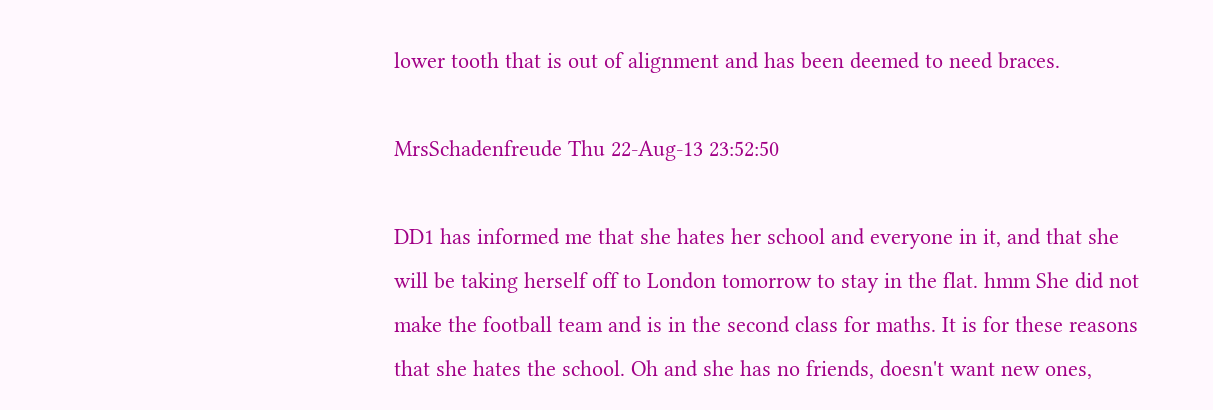lower tooth that is out of alignment and has been deemed to need braces.

MrsSchadenfreude Thu 22-Aug-13 23:52:50

DD1 has informed me that she hates her school and everyone in it, and that she will be taking herself off to London tomorrow to stay in the flat. hmm She did not make the football team and is in the second class for maths. It is for these reasons that she hates the school. Oh and she has no friends, doesn't want new ones,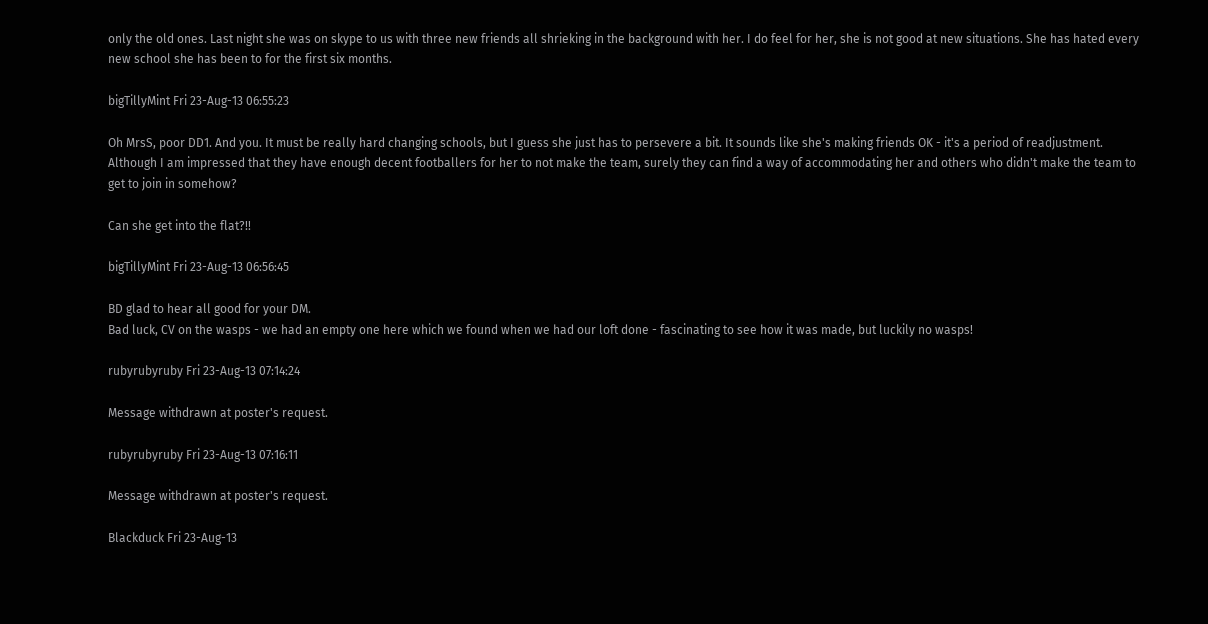only the old ones. Last night she was on skype to us with three new friends all shrieking in the background with her. I do feel for her, she is not good at new situations. She has hated every new school she has been to for the first six months.

bigTillyMint Fri 23-Aug-13 06:55:23

Oh MrsS, poor DD1. And you. It must be really hard changing schools, but I guess she just has to persevere a bit. It sounds like she's making friends OK - it's a period of readjustment. Although I am impressed that they have enough decent footballers for her to not make the team, surely they can find a way of accommodating her and others who didn't make the team to get to join in somehow?

Can she get into the flat?!!

bigTillyMint Fri 23-Aug-13 06:56:45

BD glad to hear all good for your DM.
Bad luck, CV on the wasps - we had an empty one here which we found when we had our loft done - fascinating to see how it was made, but luckily no wasps!

rubyrubyruby Fri 23-Aug-13 07:14:24

Message withdrawn at poster's request.

rubyrubyruby Fri 23-Aug-13 07:16:11

Message withdrawn at poster's request.

Blackduck Fri 23-Aug-13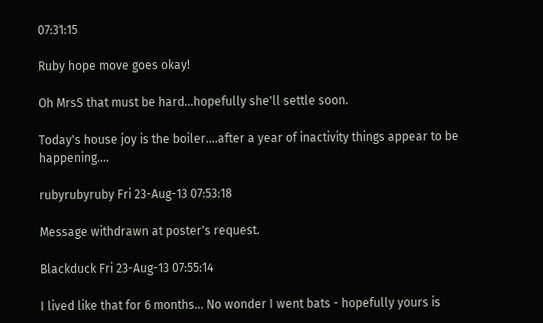07:31:15

Ruby hope move goes okay!

Oh MrsS that must be hard...hopefully she'll settle soon.

Today's house joy is the boiler....after a year of inactivity things appear to be happening....

rubyrubyruby Fri 23-Aug-13 07:53:18

Message withdrawn at poster's request.

Blackduck Fri 23-Aug-13 07:55:14

I lived like that for 6 months... No wonder I went bats - hopefully yours is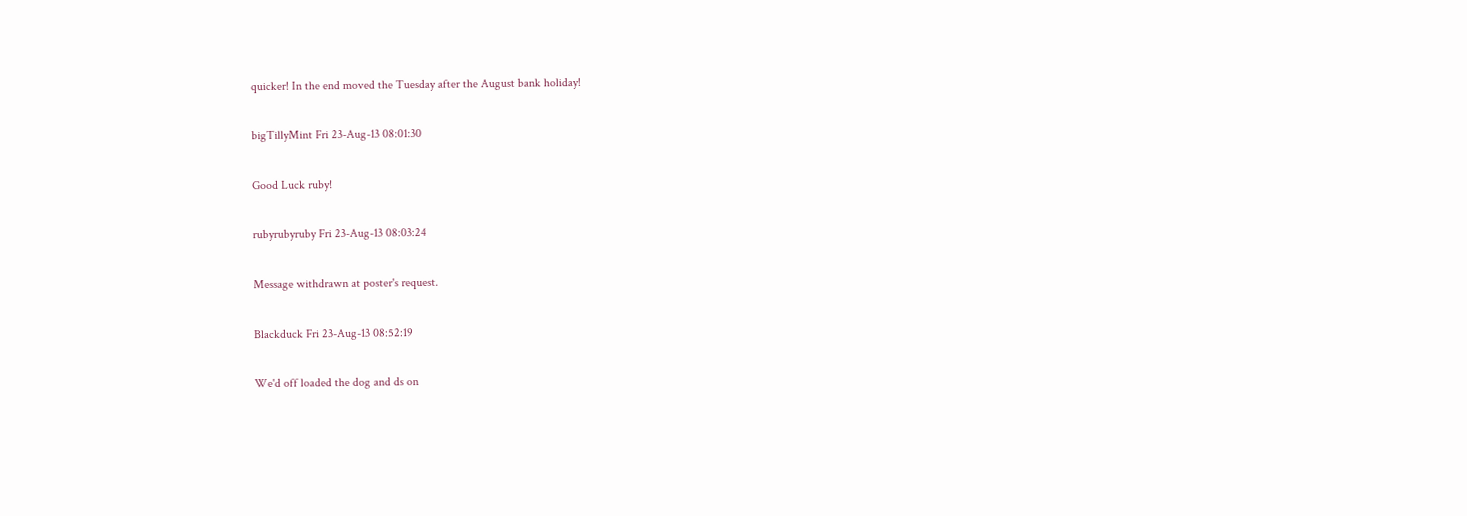quicker! In the end moved the Tuesday after the August bank holiday!

bigTillyMint Fri 23-Aug-13 08:01:30

Good Luck ruby!

rubyrubyruby Fri 23-Aug-13 08:03:24

Message withdrawn at poster's request.

Blackduck Fri 23-Aug-13 08:52:19

We'd off loaded the dog and ds on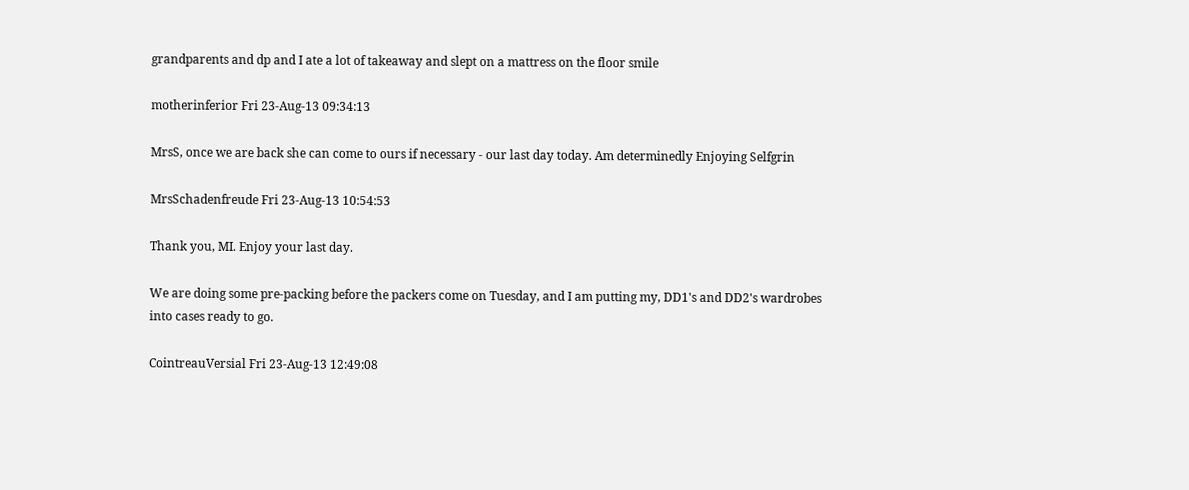grandparents and dp and I ate a lot of takeaway and slept on a mattress on the floor smile

motherinferior Fri 23-Aug-13 09:34:13

MrsS, once we are back she can come to ours if necessary - our last day today. Am determinedly Enjoying Selfgrin

MrsSchadenfreude Fri 23-Aug-13 10:54:53

Thank you, MI. Enjoy your last day.

We are doing some pre-packing before the packers come on Tuesday, and I am putting my, DD1's and DD2's wardrobes into cases ready to go.

CointreauVersial Fri 23-Aug-13 12:49:08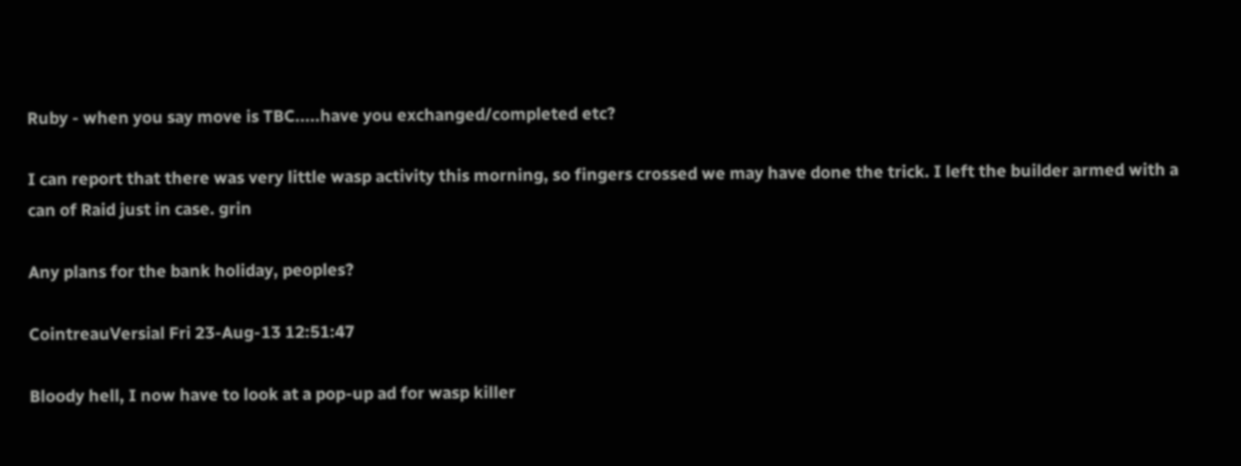Ruby - when you say move is TBC.....have you exchanged/completed etc?

I can report that there was very little wasp activity this morning, so fingers crossed we may have done the trick. I left the builder armed with a can of Raid just in case. grin

Any plans for the bank holiday, peoples?

CointreauVersial Fri 23-Aug-13 12:51:47

Bloody hell, I now have to look at a pop-up ad for wasp killer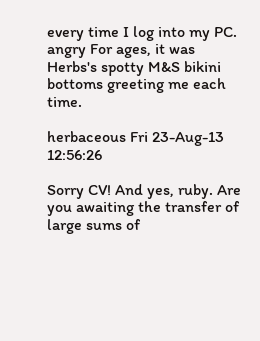every time I log into my PC. angry For ages, it was Herbs's spotty M&S bikini bottoms greeting me each time.

herbaceous Fri 23-Aug-13 12:56:26

Sorry CV! And yes, ruby. Are you awaiting the transfer of large sums of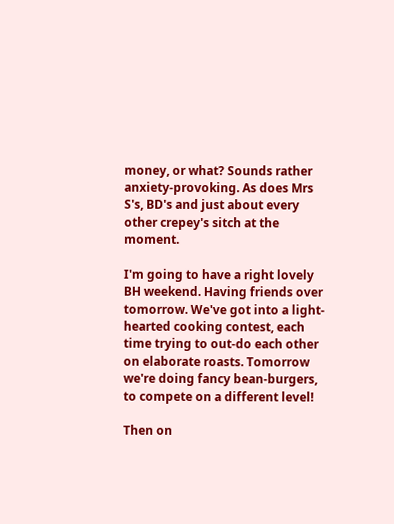money, or what? Sounds rather anxiety-provoking. As does Mrs S's, BD's and just about every other crepey's sitch at the moment.

I'm going to have a right lovely BH weekend. Having friends over tomorrow. We've got into a light-hearted cooking contest, each time trying to out-do each other on elaborate roasts. Tomorrow we're doing fancy bean-burgers, to compete on a different level!

Then on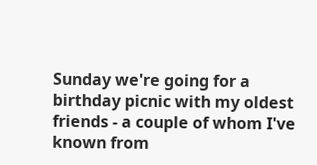Sunday we're going for a birthday picnic with my oldest friends - a couple of whom I've known from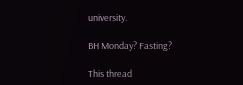university.

BH Monday? Fasting?

This thread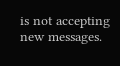is not accepting new messages.